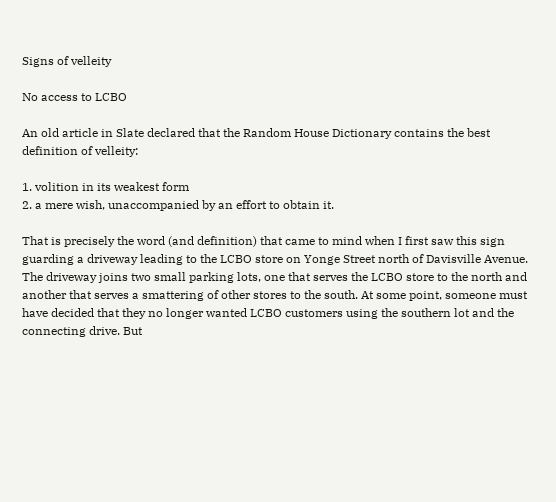Signs of velleity

No access to LCBO

An old article in Slate declared that the Random House Dictionary contains the best definition of velleity:

1. volition in its weakest form
2. a mere wish, unaccompanied by an effort to obtain it.

That is precisely the word (and definition) that came to mind when I first saw this sign guarding a driveway leading to the LCBO store on Yonge Street north of Davisville Avenue. The driveway joins two small parking lots, one that serves the LCBO store to the north and another that serves a smattering of other stores to the south. At some point, someone must have decided that they no longer wanted LCBO customers using the southern lot and the connecting drive. But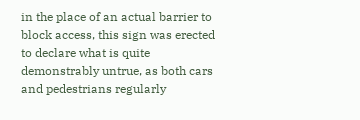in the place of an actual barrier to block access, this sign was erected to declare what is quite demonstrably untrue, as both cars and pedestrians regularly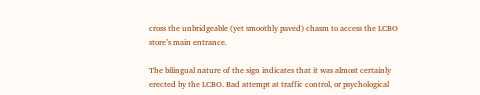cross the unbridgeable (yet smoothly paved) chasm to access the LCBO store’s main entrance.

The bilingual nature of the sign indicates that it was almost certainly erected by the LCBO. Bad attempt at traffic control, or psychological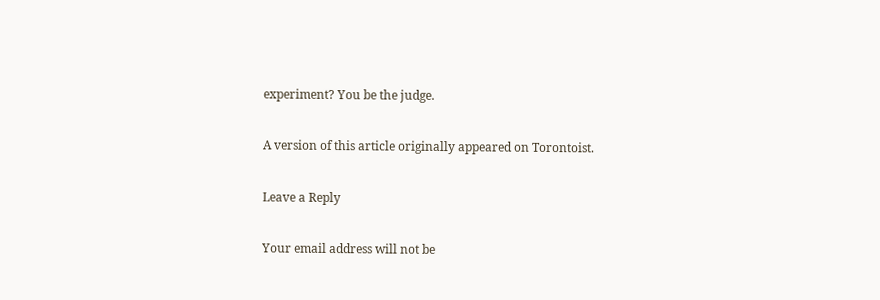experiment? You be the judge.

A version of this article originally appeared on Torontoist.

Leave a Reply

Your email address will not be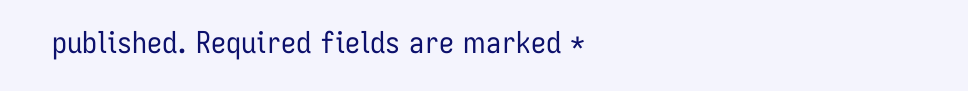published. Required fields are marked *